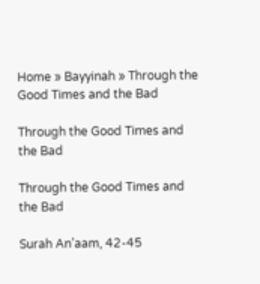Home » Bayyinah » Through the Good Times and the Bad

Through the Good Times and the Bad

Through the Good Times and the Bad

Surah An’aam, 42-45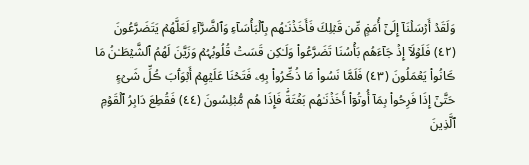وَلَقَدۡ أَرۡسَلۡنَآ إِلَىٰٓ أُمَمٍ۬ مِّن قَبۡلِكَ فَأَخَذۡنَـٰهُم بِٱلۡبَأۡسَآءِ وَٱلضَّرَّآءِ لَعَلَّهُمۡ يَتَضَرَّعُونَ (٤٢) فَلَوۡلَآ إِذۡ جَآءَهُم بَأۡسُنَا تَضَرَّعُواْ وَلَـٰكِن قَسَتۡ قُلُوبُہُمۡ وَزَيَّنَ لَهُمُ ٱلشَّيۡطَـٰنُ مَا ڪَانُواْ يَعۡمَلُونَ (٤٣) فَلَمَّا نَسُواْ مَا ذُڪِّرُواْ بِهِۦ فَتَحۡنَا عَلَيۡهِمۡ أَبۡوَٲبَ ڪُلِّ شَىۡءٍ حَتَّىٰٓ إِذَا فَرِحُواْ بِمَآ أُوتُوٓاْ أَخَذۡنَـٰهُم بَغۡتَةً۬ فَإِذَا هُم مُّبۡلِسُونَ (٤٤) فَقُطِعَ دَابِرُ ٱلۡقَوۡمِ ٱلَّذِينَ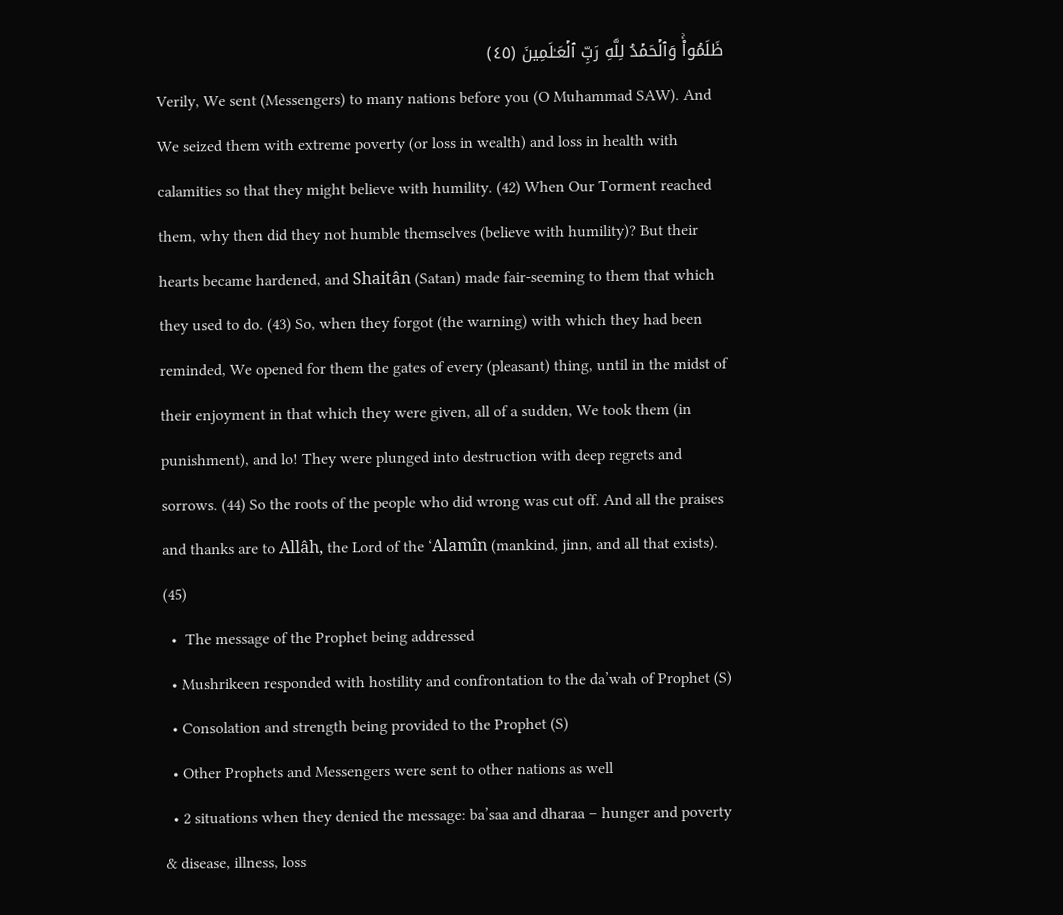ظَلَمُواْ‌ۚ وَٱلۡحَمۡدُ لِلَّهِ رَبِّ ٱلۡعَـٰلَمِينَ (٤٥)
Verily, We sent (Messengers) to many nations before you (O Muhammad SAW). And We seized them with extreme poverty (or loss in wealth) and loss in health with calamities so that they might believe with humility. (42) When Our Torment reached them, why then did they not humble themselves (believe with humility)? But their hearts became hardened, and Shaitân (Satan) made fair-seeming to them that which they used to do. (43) So, when they forgot (the warning) with which they had been reminded, We opened for them the gates of every (pleasant) thing, until in the midst of their enjoyment in that which they were given, all of a sudden, We took them (in punishment), and lo! They were plunged into destruction with deep regrets and sorrows. (44) So the roots of the people who did wrong was cut off. And all the praises and thanks are to Allâh, the Lord of the ‘Alamîn (mankind, jinn, and all that exists). (45)
  •  The message of the Prophet being addressed
  • Mushrikeen responded with hostility and confrontation to the da’wah of Prophet (S)
  • Consolation and strength being provided to the Prophet (S)
  • Other Prophets and Messengers were sent to other nations as well
  • 2 situations when they denied the message: ba’saa and dharaa – hunger and poverty & disease, illness, loss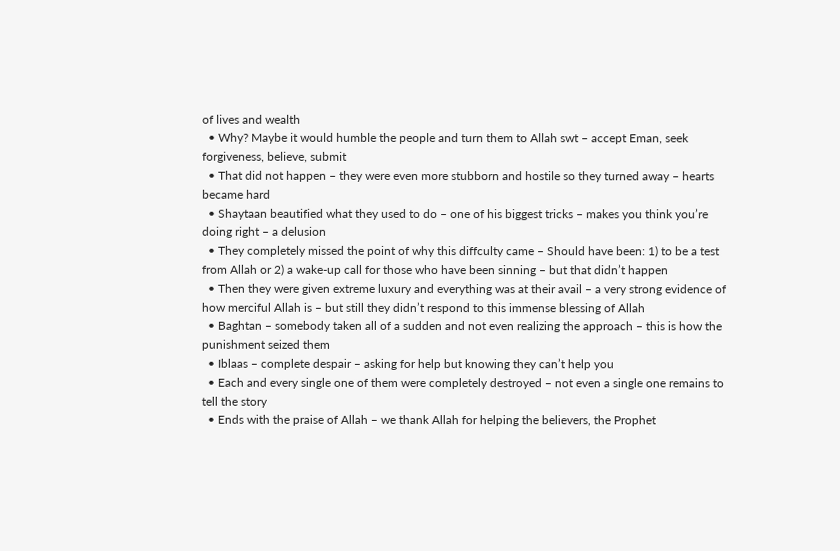of lives and wealth
  • Why? Maybe it would humble the people and turn them to Allah swt – accept Eman, seek forgiveness, believe, submit
  • That did not happen – they were even more stubborn and hostile so they turned away – hearts became hard
  • Shaytaan beautified what they used to do – one of his biggest tricks – makes you think you’re doing right – a delusion
  • They completely missed the point of why this diffculty came – Should have been: 1) to be a test from Allah or 2) a wake-up call for those who have been sinning – but that didn’t happen
  • Then they were given extreme luxury and everything was at their avail – a very strong evidence of how merciful Allah is – but still they didn’t respond to this immense blessing of Allah
  • Baghtan – somebody taken all of a sudden and not even realizing the approach – this is how the punishment seized them
  • Iblaas – complete despair – asking for help but knowing they can’t help you
  • Each and every single one of them were completely destroyed – not even a single one remains to tell the story
  • Ends with the praise of Allah – we thank Allah for helping the believers, the Prophet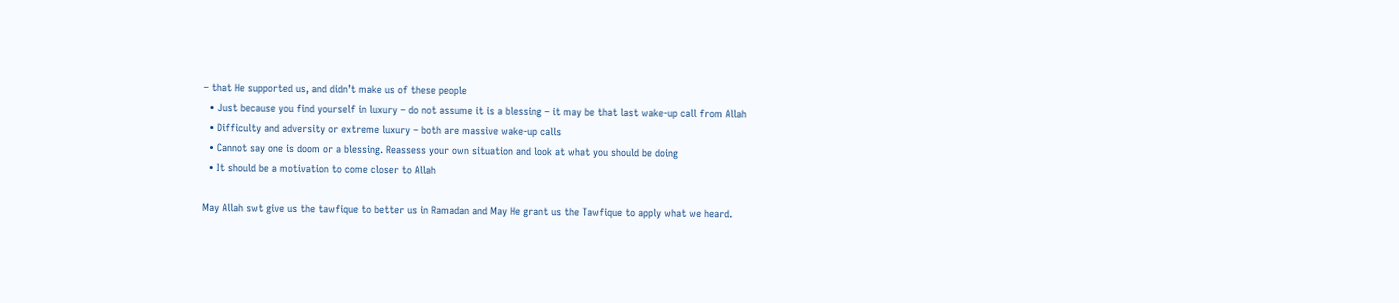– that He supported us, and didn’t make us of these people
  • Just because you find yourself in luxury – do not assume it is a blessing – it may be that last wake-up call from Allah
  • Difficulty and adversity or extreme luxury – both are massive wake-up calls
  • Cannot say one is doom or a blessing. Reassess your own situation and look at what you should be doing
  • It should be a motivation to come closer to Allah

May Allah swt give us the tawfique to better us in Ramadan and May He grant us the Tawfique to apply what we heard.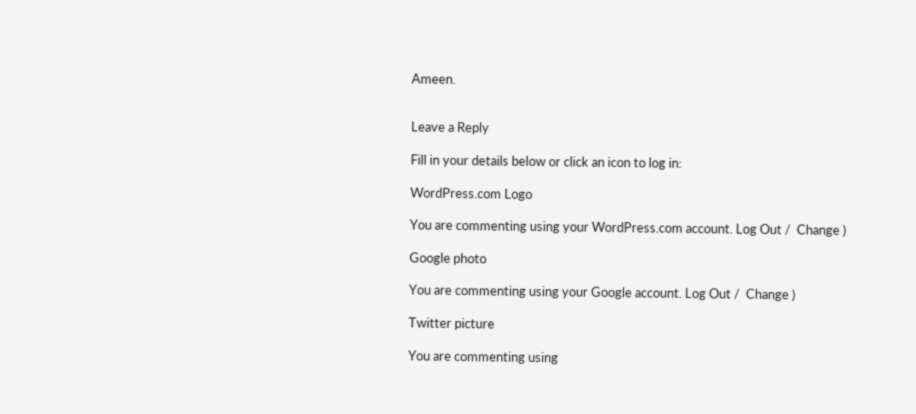Ameen.


Leave a Reply

Fill in your details below or click an icon to log in:

WordPress.com Logo

You are commenting using your WordPress.com account. Log Out /  Change )

Google photo

You are commenting using your Google account. Log Out /  Change )

Twitter picture

You are commenting using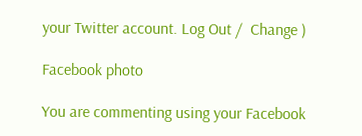your Twitter account. Log Out /  Change )

Facebook photo

You are commenting using your Facebook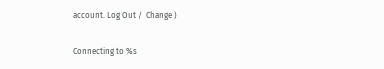account. Log Out /  Change )

Connecting to %s